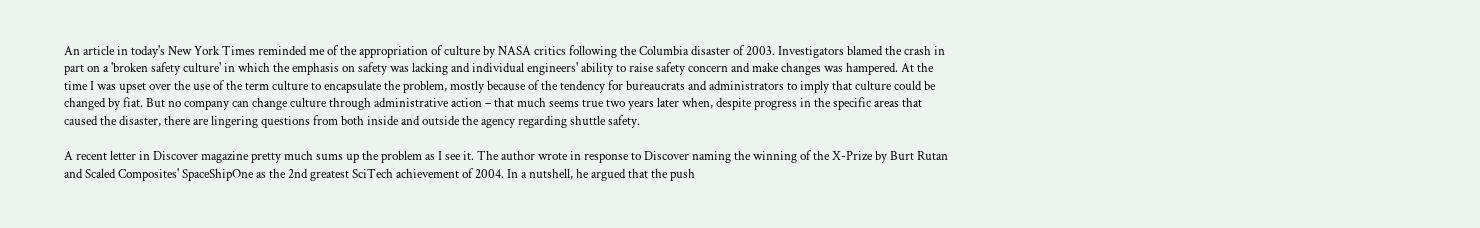An article in today's New York Times reminded me of the appropriation of culture by NASA critics following the Columbia disaster of 2003. Investigators blamed the crash in part on a 'broken safety culture' in which the emphasis on safety was lacking and individual engineers' ability to raise safety concern and make changes was hampered. At the time I was upset over the use of the term culture to encapsulate the problem, mostly because of the tendency for bureaucrats and administrators to imply that culture could be changed by fiat. But no company can change culture through administrative action – that much seems true two years later when, despite progress in the specific areas that caused the disaster, there are lingering questions from both inside and outside the agency regarding shuttle safety.

A recent letter in Discover magazine pretty much sums up the problem as I see it. The author wrote in response to Discover naming the winning of the X-Prize by Burt Rutan and Scaled Composites' SpaceShipOne as the 2nd greatest SciTech achievement of 2004. In a nutshell, he argued that the push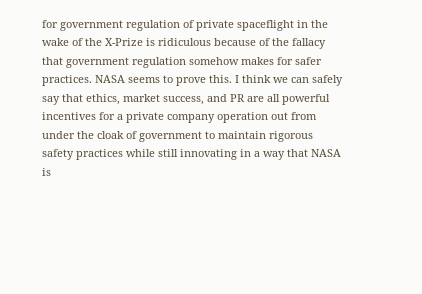for government regulation of private spaceflight in the wake of the X-Prize is ridiculous because of the fallacy that government regulation somehow makes for safer practices. NASA seems to prove this. I think we can safely say that ethics, market success, and PR are all powerful incentives for a private company operation out from under the cloak of government to maintain rigorous safety practices while still innovating in a way that NASA is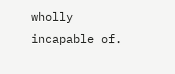wholly incapable of.